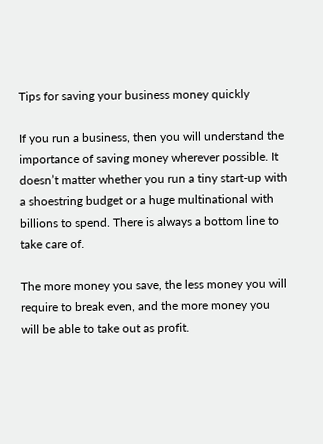Tips for saving your business money quickly

If you run a business, then you will understand the importance of saving money wherever possible. It doesn’t matter whether you run a tiny start-up with a shoestring budget or a huge multinational with billions to spend. There is always a bottom line to take care of.

The more money you save, the less money you will require to break even, and the more money you will be able to take out as profit.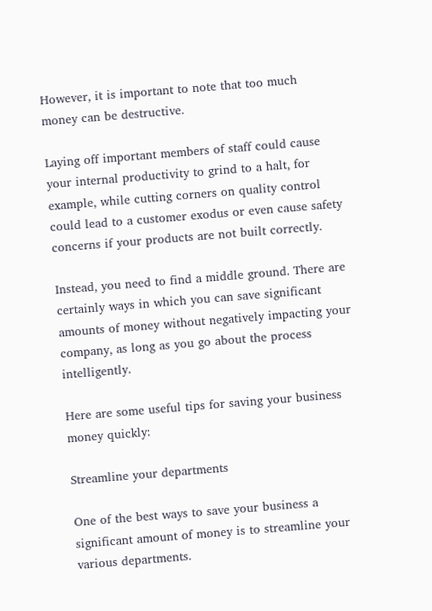However, it is important to note that too much money can be destructive.

Laying off important members of staff could cause your internal productivity to grind to a halt, for example, while cutting corners on quality control could lead to a customer exodus or even cause safety concerns if your products are not built correctly.

Instead, you need to find a middle ground. There are certainly ways in which you can save significant amounts of money without negatively impacting your company, as long as you go about the process intelligently.

Here are some useful tips for saving your business money quickly:

Streamline your departments

One of the best ways to save your business a significant amount of money is to streamline your various departments.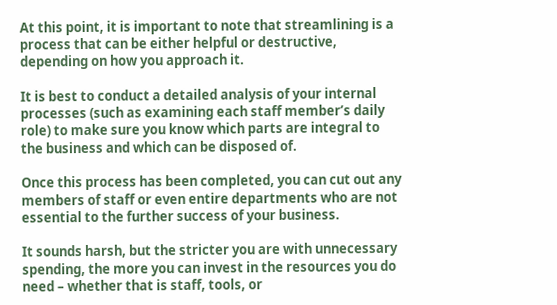At this point, it is important to note that streamlining is a process that can be either helpful or destructive, depending on how you approach it.

It is best to conduct a detailed analysis of your internal processes (such as examining each staff member’s daily role) to make sure you know which parts are integral to the business and which can be disposed of.

Once this process has been completed, you can cut out any members of staff or even entire departments who are not essential to the further success of your business.

It sounds harsh, but the stricter you are with unnecessary spending, the more you can invest in the resources you do need – whether that is staff, tools, or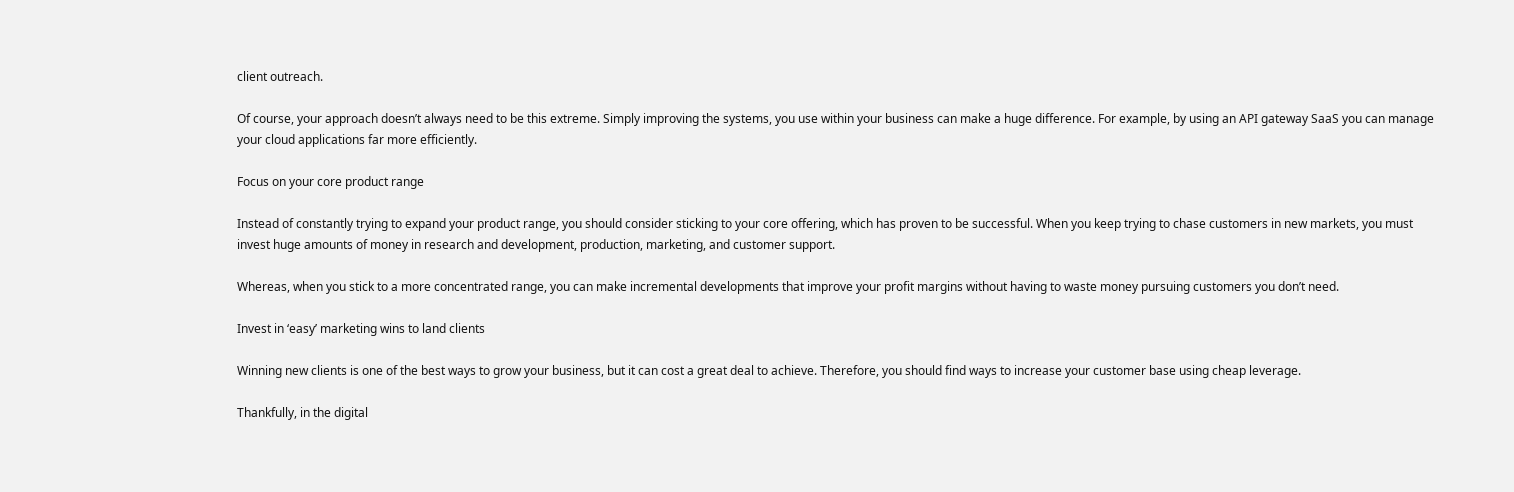client outreach.

Of course, your approach doesn’t always need to be this extreme. Simply improving the systems, you use within your business can make a huge difference. For example, by using an API gateway SaaS you can manage your cloud applications far more efficiently.

Focus on your core product range

Instead of constantly trying to expand your product range, you should consider sticking to your core offering, which has proven to be successful. When you keep trying to chase customers in new markets, you must invest huge amounts of money in research and development, production, marketing, and customer support.

Whereas, when you stick to a more concentrated range, you can make incremental developments that improve your profit margins without having to waste money pursuing customers you don’t need.

Invest in ‘easy’ marketing wins to land clients

Winning new clients is one of the best ways to grow your business, but it can cost a great deal to achieve. Therefore, you should find ways to increase your customer base using cheap leverage.

Thankfully, in the digital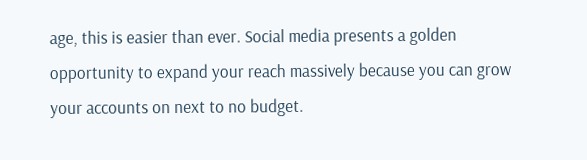age, this is easier than ever. Social media presents a golden opportunity to expand your reach massively because you can grow your accounts on next to no budget.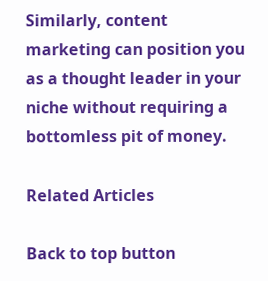Similarly, content marketing can position you as a thought leader in your niche without requiring a bottomless pit of money.

Related Articles

Back to top button